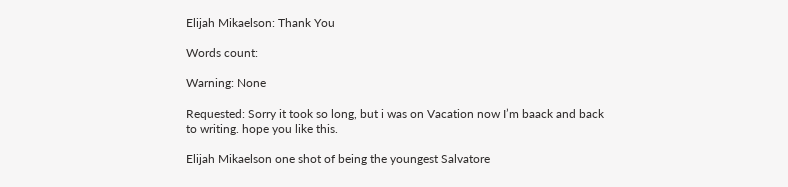Elijah Mikaelson: Thank You

Words count:

Warning: None

Requested: Sorry it took so long, but i was on Vacation now I’m baack and back to writing. hope you like this.

Elijah Mikaelson one shot of being the youngest Salvatore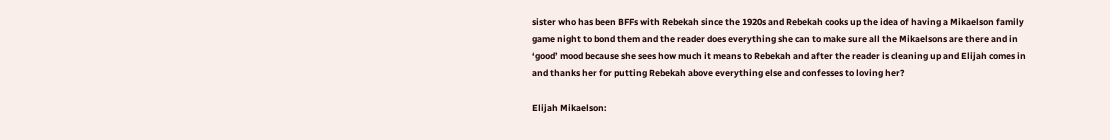sister who has been BFFs with Rebekah since the 1920s and Rebekah cooks up the idea of having a Mikaelson family game night to bond them and the reader does everything she can to make sure all the Mikaelsons are there and in ‘good’ mood because she sees how much it means to Rebekah and after the reader is cleaning up and Elijah comes in and thanks her for putting Rebekah above everything else and confesses to loving her?

Elijah Mikaelson: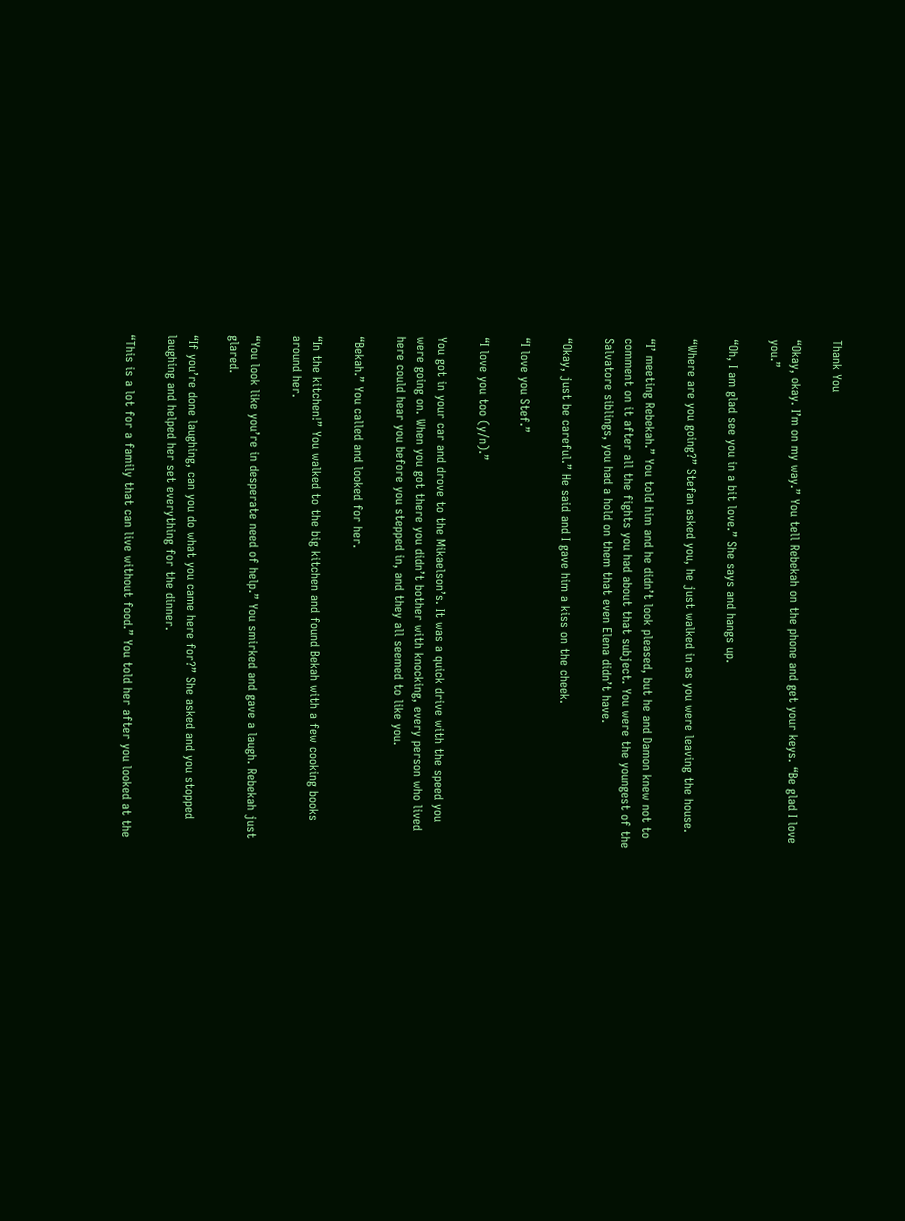Thank You

“Okay, okay. I’m on my way.” You tell Rebekah on the phone and get your keys. “Be glad I love you.”

“Oh, I am glad see you in a bit love.” She says and hangs up.

“Where are you going?” Stefan asked you, he just walked in as you were leaving the house.

“I’ meeting Rebekah.” You told him and he didn’t look pleased, but he and Damon knew not to comment on it after all the fights you had about that subject. You were the youngest of the Salvatore siblings, you had a hold on them that even Elena didn’t have.

“Okay, just be careful.” He said and I gave him a kiss on the cheek.

“I love you Stef.”

“I love you too (y/n).”

You got in your car and drove to the Mikaelson’s. It was a quick drive with the speed you were going on. When you got there you didn’t bother with knocking, every person who lived here could hear you before you stepped in, and they all seemed to like you.

“Bekah.” You called and looked for her.

“In the kitchen!” You walked to the big kitchen and found Bekah with a few cooking books around her.

“You look like you’re in desperate need of help.” You smirked and gave a laugh. Rebekah just glared.

“If you’re done laughing, can you do what you came here for?” She asked and you stopped laughing and helped her set everything for the dinner.

“This is a lot for a family that can live without food.” You told her after you looked at the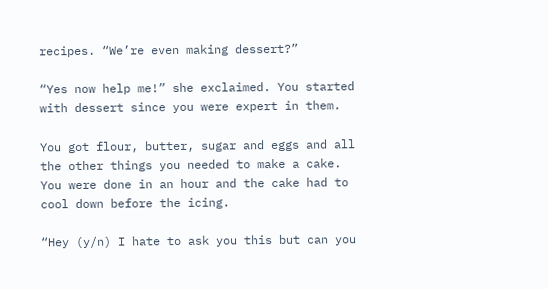recipes. “We’re even making dessert?”

“Yes now help me!” she exclaimed. You started with dessert since you were expert in them.

You got flour, butter, sugar and eggs and all the other things you needed to make a cake. You were done in an hour and the cake had to cool down before the icing.

“Hey (y/n) I hate to ask you this but can you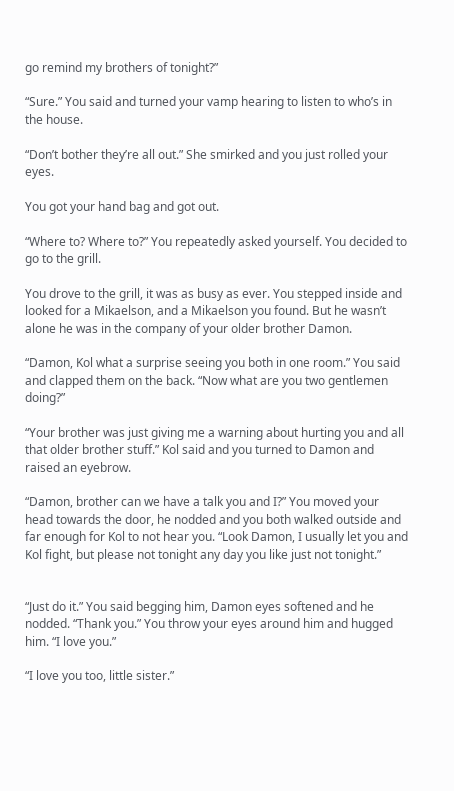go remind my brothers of tonight?”

“Sure.” You said and turned your vamp hearing to listen to who’s in the house.

“Don’t bother they’re all out.” She smirked and you just rolled your eyes.

You got your hand bag and got out.

“Where to? Where to?” You repeatedly asked yourself. You decided to go to the grill.

You drove to the grill, it was as busy as ever. You stepped inside and looked for a Mikaelson, and a Mikaelson you found. But he wasn’t alone he was in the company of your older brother Damon.

“Damon, Kol what a surprise seeing you both in one room.” You said and clapped them on the back. “Now what are you two gentlemen doing?”

“Your brother was just giving me a warning about hurting you and all that older brother stuff.” Kol said and you turned to Damon and raised an eyebrow.

“Damon, brother can we have a talk you and I?” You moved your head towards the door, he nodded and you both walked outside and far enough for Kol to not hear you. “Look Damon, I usually let you and Kol fight, but please not tonight any day you like just not tonight.”


“Just do it.” You said begging him, Damon eyes softened and he nodded. “Thank you.” You throw your eyes around him and hugged him. “I love you.”

“I love you too, little sister.”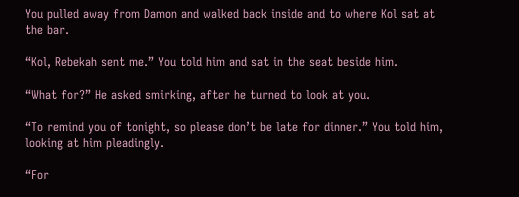You pulled away from Damon and walked back inside and to where Kol sat at the bar.

“Kol, Rebekah sent me.” You told him and sat in the seat beside him.

“What for?” He asked smirking, after he turned to look at you.

“To remind you of tonight, so please don’t be late for dinner.” You told him, looking at him pleadingly.

“For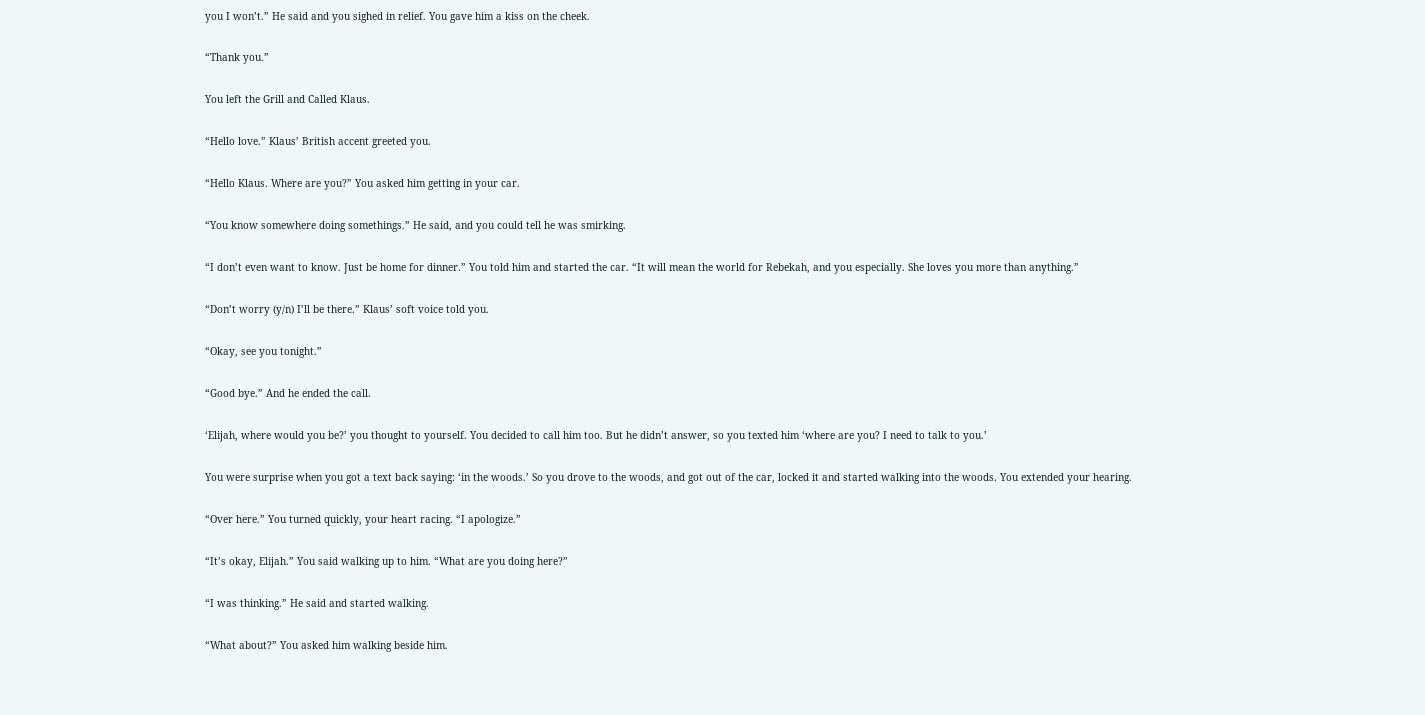you I won’t.” He said and you sighed in relief. You gave him a kiss on the cheek.

“Thank you.”

You left the Grill and Called Klaus.

“Hello love.” Klaus’ British accent greeted you.

“Hello Klaus. Where are you?” You asked him getting in your car.

“You know somewhere doing somethings.” He said, and you could tell he was smirking.

“I don’t even want to know. Just be home for dinner.” You told him and started the car. “It will mean the world for Rebekah, and you especially. She loves you more than anything.”

“Don’t worry (y/n) I’ll be there.” Klaus’ soft voice told you.

“Okay, see you tonight.”

“Good bye.” And he ended the call.

‘Elijah, where would you be?’ you thought to yourself. You decided to call him too. But he didn’t answer, so you texted him ‘where are you? I need to talk to you.’

You were surprise when you got a text back saying: ‘in the woods.’ So you drove to the woods, and got out of the car, locked it and started walking into the woods. You extended your hearing.

“Over here.” You turned quickly, your heart racing. “I apologize.”

“It’s okay, Elijah.” You said walking up to him. “What are you doing here?”

“I was thinking.” He said and started walking.

“What about?” You asked him walking beside him.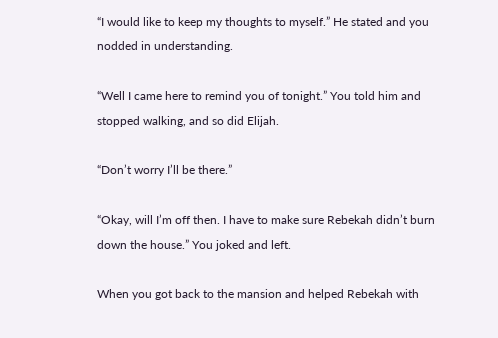“I would like to keep my thoughts to myself.” He stated and you nodded in understanding.

“Well I came here to remind you of tonight.” You told him and stopped walking, and so did Elijah.

“Don’t worry I’ll be there.”

“Okay, will I’m off then. I have to make sure Rebekah didn’t burn down the house.” You joked and left.

When you got back to the mansion and helped Rebekah with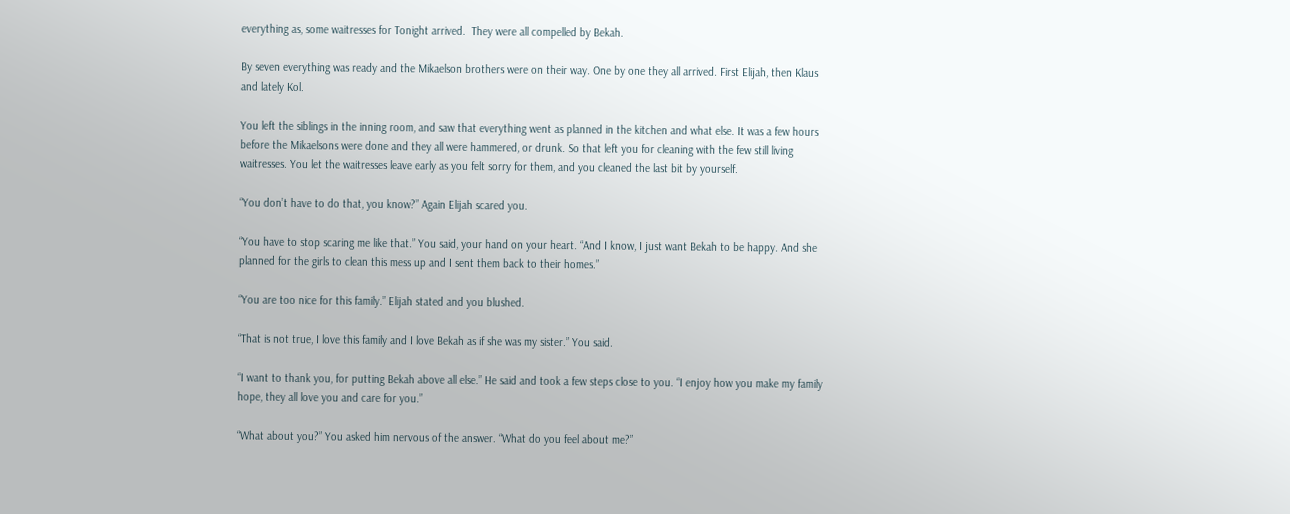everything as, some waitresses for Tonight arrived.  They were all compelled by Bekah.

By seven everything was ready and the Mikaelson brothers were on their way. One by one they all arrived. First Elijah, then Klaus and lately Kol.

You left the siblings in the inning room, and saw that everything went as planned in the kitchen and what else. It was a few hours before the Mikaelsons were done and they all were hammered, or drunk. So that left you for cleaning with the few still living waitresses. You let the waitresses leave early as you felt sorry for them, and you cleaned the last bit by yourself.

“You don’t have to do that, you know?” Again Elijah scared you.

“You have to stop scaring me like that.” You said, your hand on your heart. “And I know, I just want Bekah to be happy. And she planned for the girls to clean this mess up and I sent them back to their homes.”

“You are too nice for this family.” Elijah stated and you blushed.

“That is not true, I love this family and I love Bekah as if she was my sister.” You said.

“I want to thank you, for putting Bekah above all else.” He said and took a few steps close to you. “I enjoy how you make my family hope, they all love you and care for you.”

“What about you?” You asked him nervous of the answer. “What do you feel about me?”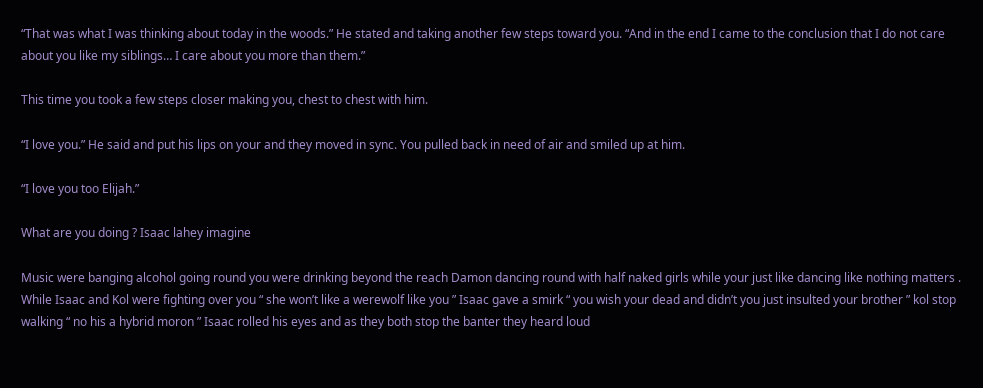“That was what I was thinking about today in the woods.” He stated and taking another few steps toward you. “And in the end I came to the conclusion that I do not care about you like my siblings… I care about you more than them.”

This time you took a few steps closer making you, chest to chest with him.

“I love you.” He said and put his lips on your and they moved in sync. You pulled back in need of air and smiled up at him.

“I love you too Elijah.”

What are you doing ? Isaac lahey imagine

Music were banging alcohol going round you were drinking beyond the reach Damon dancing round with half naked girls while your just like dancing like nothing matters . While Isaac and Kol were fighting over you “ she won’t like a werewolf like you ” Isaac gave a smirk “ you wish your dead and didn’t you just insulted your brother ” kol stop walking “ no his a hybrid moron ” Isaac rolled his eyes and as they both stop the banter they heard loud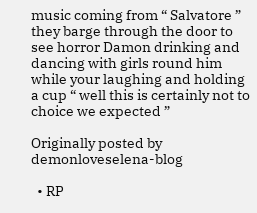music coming from “ Salvatore ” they barge through the door to see horror Damon drinking and dancing with girls round him while your laughing and holding a cup “ well this is certainly not to choice we expected ”

Originally posted by demonloveselena-blog

  • RP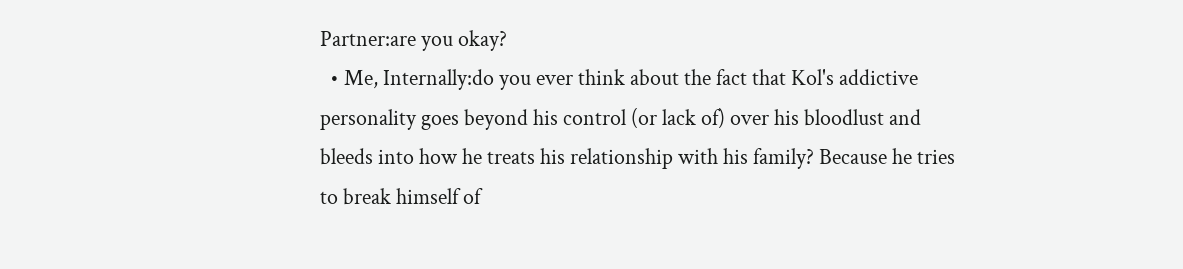Partner:are you okay?
  • Me, Internally:do you ever think about the fact that Kol's addictive personality goes beyond his control (or lack of) over his bloodlust and bleeds into how he treats his relationship with his family? Because he tries to break himself of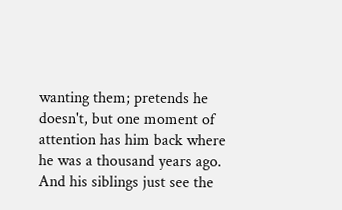wanting them; pretends he doesn't, but one moment of attention has him back where he was a thousand years ago. And his siblings just see the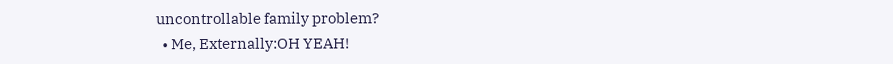uncontrollable family problem?
  • Me, Externally:OH YEAH!